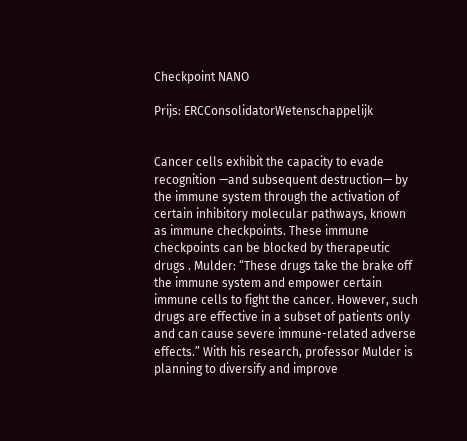Checkpoint NANO

Prijs: ERCConsolidatorWetenschappelijk


Cancer cells exhibit the capacity to evade recognition —and subsequent destruction— by the immune system through the activation of certain inhibitory molecular pathways, known as immune checkpoints. These immune checkpoints can be blocked by therapeutic drugs . Mulder: “These drugs take the brake off the immune system and empower certain immune cells to fight the cancer. However, such drugs are effective in a subset of patients only and can cause severe immune-related adverse effects.” With his research, professor Mulder is planning to diversify and improve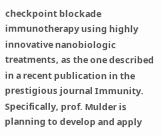checkpoint blockade immunotherapy using highly innovative nanobiologic treatments, as the one described in a recent publication in the prestigious journal Immunity. Specifically, prof. Mulder is planning to develop and apply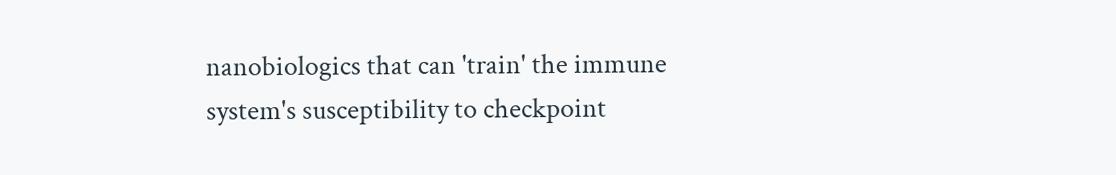nanobiologics that can 'train' the immune system's susceptibility to checkpoint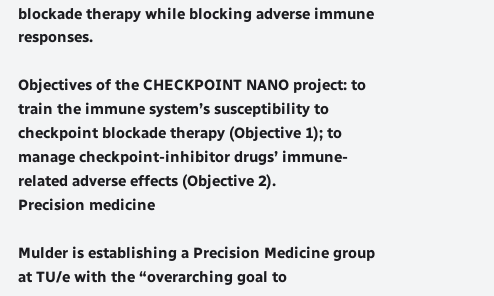blockade therapy while blocking adverse immune responses.

Objectives of the CHECKPOINT NANO project: to train the immune system’s susceptibility to checkpoint blockade therapy (Objective 1); to manage checkpoint-inhibitor drugs’ immune-related adverse effects (Objective 2).
Precision medicine

Mulder is establishing a Precision Medicine group at TU/e with the “overarching goal to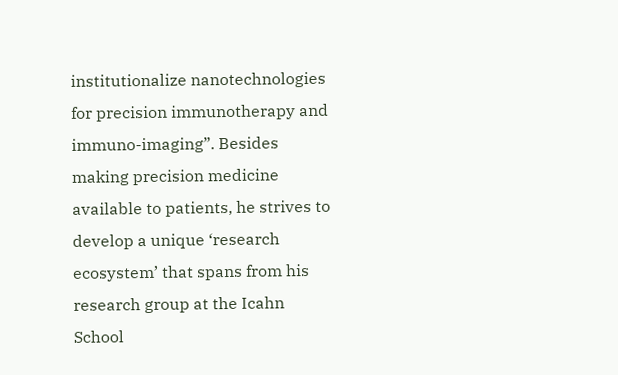institutionalize nanotechnologies for precision immunotherapy and immuno-imaging”. Besides making precision medicine available to patients, he strives to develop a unique ‘research ecosystem’ that spans from his research group at the Icahn School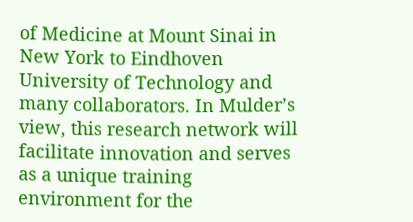of Medicine at Mount Sinai in New York to Eindhoven University of Technology and many collaborators. In Mulder’s view, this research network will facilitate innovation and serves as a unique training environment for the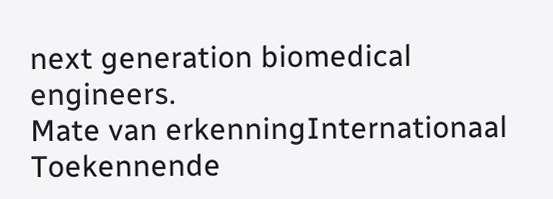next generation biomedical engineers.
Mate van erkenningInternationaal
Toekennende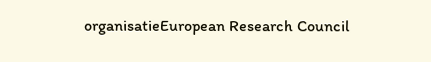organisatieEuropean Research Council